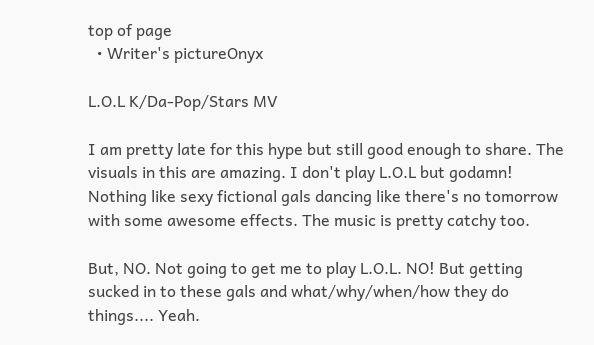top of page
  • Writer's pictureOnyx

L.O.L K/Da-Pop/Stars MV

I am pretty late for this hype but still good enough to share. The visuals in this are amazing. I don't play L.O.L but godamn! Nothing like sexy fictional gals dancing like there's no tomorrow with some awesome effects. The music is pretty catchy too.

But, NO. Not going to get me to play L.O.L. NO! But getting sucked in to these gals and what/why/when/how they do things.... Yeah.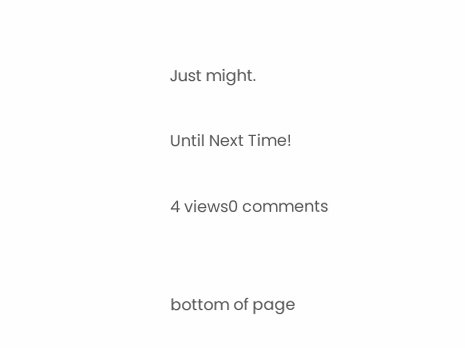Just might.

Until Next Time!

4 views0 comments


bottom of page